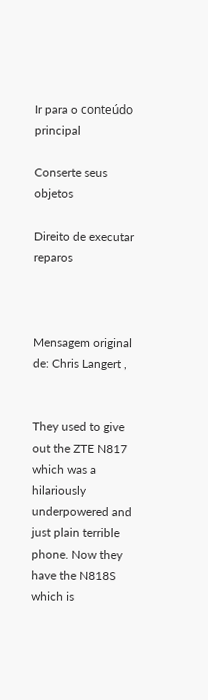Ir para o conteúdo principal

Conserte seus objetos

Direito de executar reparos



Mensagem original de: Chris Langert ,


They used to give out the ZTE N817 which was a hilariously underpowered and just plain terrible phone. Now they have the N818S which is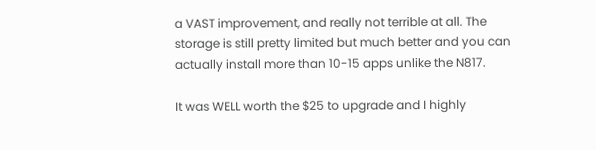a VAST improvement, and really not terrible at all. The storage is still pretty limited but much better and you can actually install more than 10-15 apps unlike the N817.

It was WELL worth the $25 to upgrade and I highly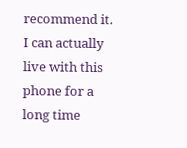recommend it. I can actually live with this phone for a long time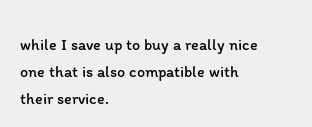while I save up to buy a really nice one that is also compatible with their service.